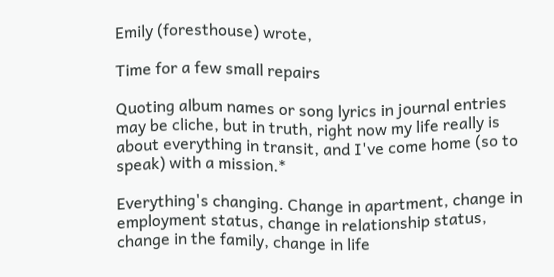Emily (foresthouse) wrote,

Time for a few small repairs

Quoting album names or song lyrics in journal entries may be cliche, but in truth, right now my life really is about everything in transit, and I've come home (so to speak) with a mission.*

Everything's changing. Change in apartment, change in employment status, change in relationship status, change in the family, change in life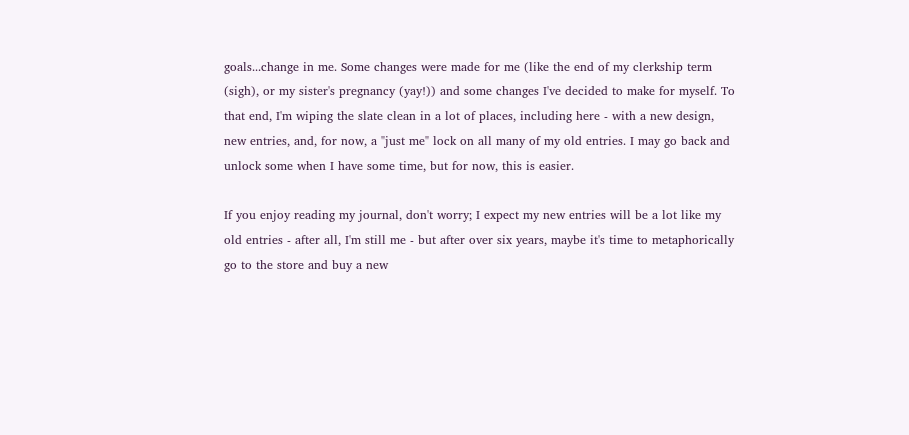goals...change in me. Some changes were made for me (like the end of my clerkship term (sigh), or my sister's pregnancy (yay!)) and some changes I've decided to make for myself. To that end, I'm wiping the slate clean in a lot of places, including here - with a new design, new entries, and, for now, a "just me" lock on all many of my old entries. I may go back and unlock some when I have some time, but for now, this is easier.

If you enjoy reading my journal, don't worry; I expect my new entries will be a lot like my old entries - after all, I'm still me - but after over six years, maybe it's time to metaphorically go to the store and buy a new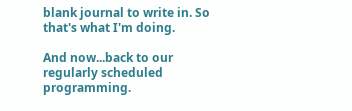blank journal to write in. So that's what I'm doing.

And now...back to our regularly scheduled programming.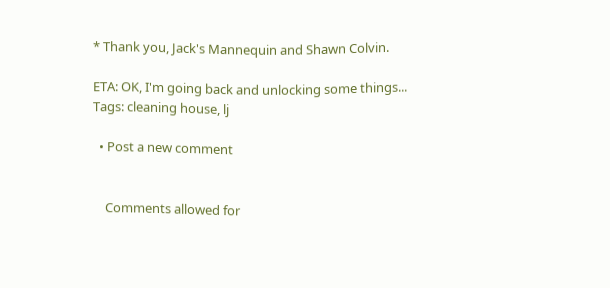* Thank you, Jack's Mannequin and Shawn Colvin.

ETA: OK, I'm going back and unlocking some things...
Tags: cleaning house, lj

  • Post a new comment


    Comments allowed for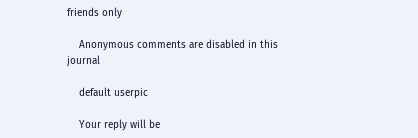friends only

    Anonymous comments are disabled in this journal

    default userpic

    Your reply will be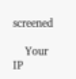screened

    Your IP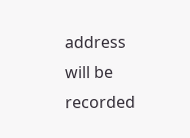address will be recorded